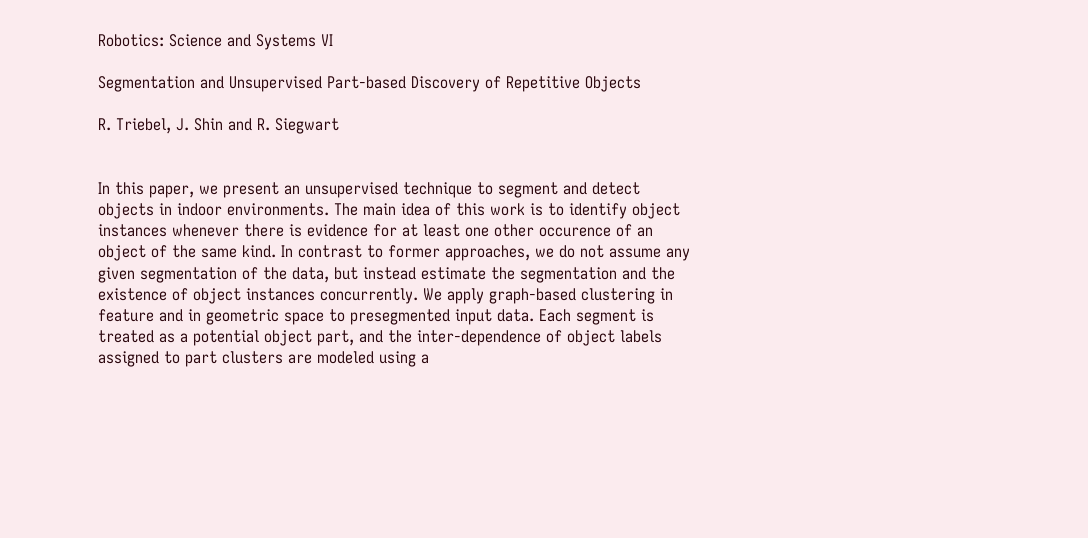Robotics: Science and Systems VI

Segmentation and Unsupervised Part-based Discovery of Repetitive Objects

R. Triebel, J. Shin and R. Siegwart


In this paper, we present an unsupervised technique to segment and detect objects in indoor environments. The main idea of this work is to identify object instances whenever there is evidence for at least one other occurence of an object of the same kind. In contrast to former approaches, we do not assume any given segmentation of the data, but instead estimate the segmentation and the existence of object instances concurrently. We apply graph-based clustering in feature and in geometric space to presegmented input data. Each segment is treated as a potential object part, and the inter-dependence of object labels assigned to part clusters are modeled using a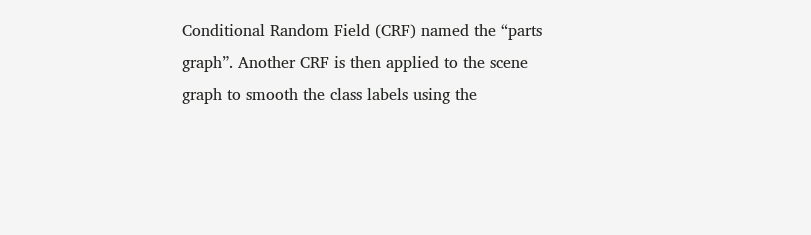Conditional Random Field (CRF) named the “parts graph”. Another CRF is then applied to the scene graph to smooth the class labels using the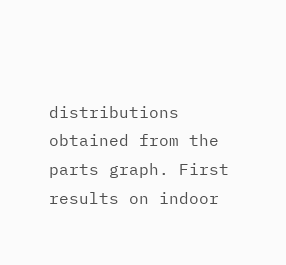distributions obtained from the parts graph. First results on indoor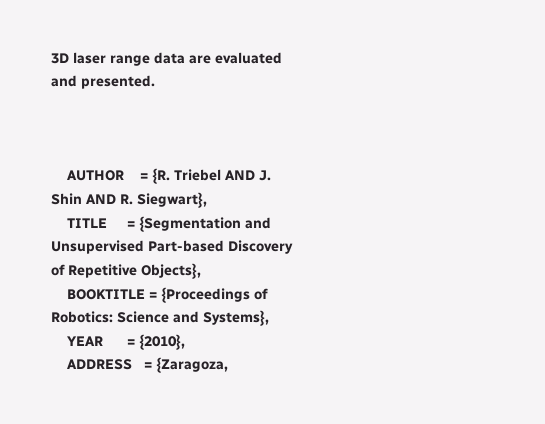3D laser range data are evaluated and presented.



    AUTHOR    = {R. Triebel AND J. Shin AND R. Siegwart},
    TITLE     = {Segmentation and Unsupervised Part-based Discovery of Repetitive Objects},
    BOOKTITLE = {Proceedings of Robotics: Science and Systems},
    YEAR      = {2010},
    ADDRESS   = {Zaragoza,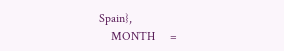Spain},
    MONTH     =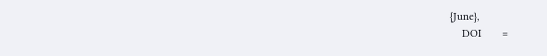{June},
    DOI       =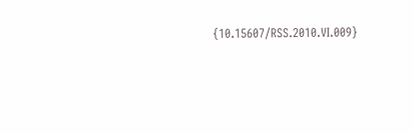{10.15607/RSS.2010.VI.009}